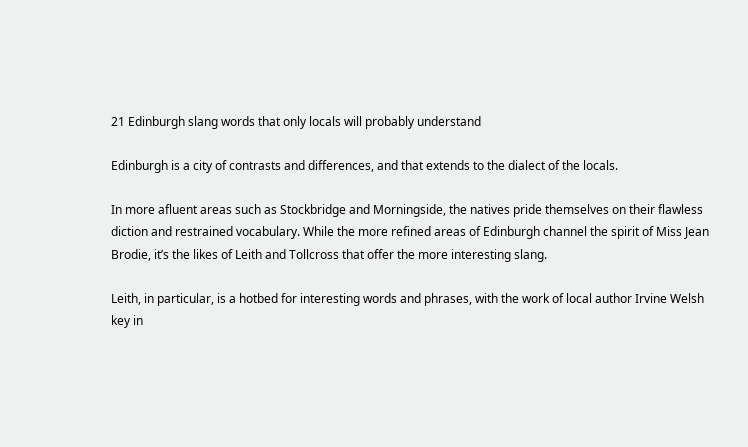21 Edinburgh slang words that only locals will probably understand

Edinburgh is a city of contrasts and differences, and that extends to the dialect of the locals.

In more afluent areas such as Stockbridge and Morningside, the natives pride themselves on their flawless diction and restrained vocabulary. While the more refined areas of Edinburgh channel the spirit of Miss Jean Brodie, it’s the likes of Leith and Tollcross that offer the more interesting slang.

Leith, in particular, is a hotbed for interesting words and phrases, with the work of local author Irvine Welsh key in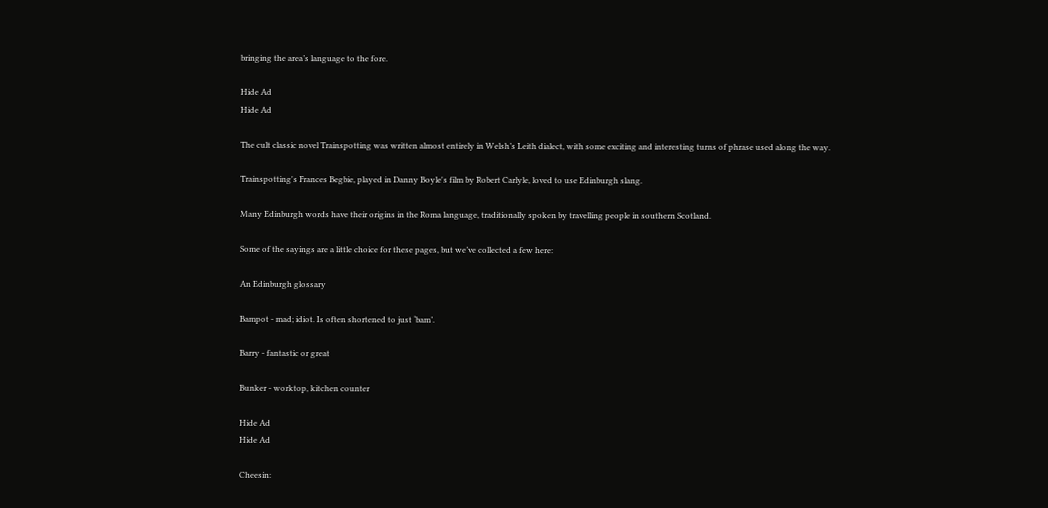bringing the area’s language to the fore.

Hide Ad
Hide Ad

The cult classic novel Trainspotting was written almost entirely in Welsh’s Leith dialect, with some exciting and interesting turns of phrase used along the way.

Trainspotting's Frances Begbie, played in Danny Boyle's film by Robert Carlyle, loved to use Edinburgh slang.

Many Edinburgh words have their origins in the Roma language, traditionally spoken by travelling people in southern Scotland.

Some of the sayings are a little choice for these pages, but we’ve collected a few here:

An Edinburgh glossary

Bampot - mad; idiot. Is often shortened to just ‘bam’.

Barry - fantastic or great

Bunker - worktop, kitchen counter

Hide Ad
Hide Ad

Cheesin: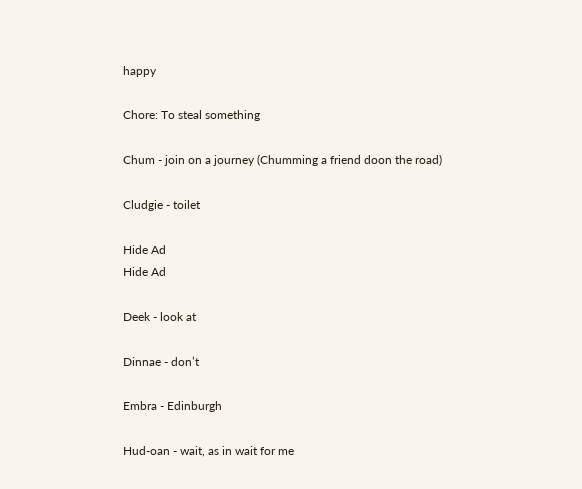happy

Chore: To steal something

Chum - join on a journey (Chumming a friend doon the road)

Cludgie - toilet

Hide Ad
Hide Ad

Deek - look at

Dinnae - don’t

Embra - Edinburgh

Hud-oan - wait, as in wait for me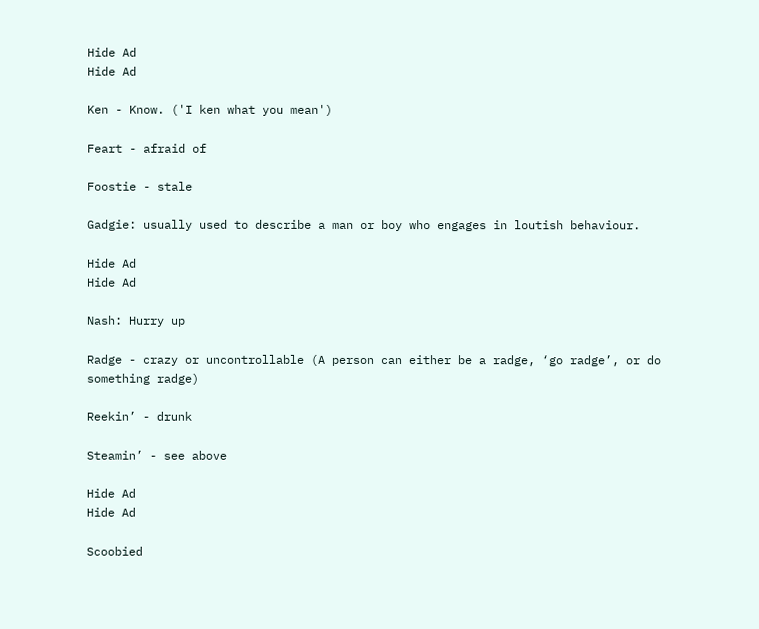Hide Ad
Hide Ad

Ken - Know. ('I ken what you mean')

Feart - afraid of

Foostie - stale

Gadgie: usually used to describe a man or boy who engages in loutish behaviour.

Hide Ad
Hide Ad

Nash: Hurry up

Radge - crazy or uncontrollable (A person can either be a radge, ‘go radge’, or do something radge)

Reekin’ - drunk

Steamin’ - see above

Hide Ad
Hide Ad

Scoobied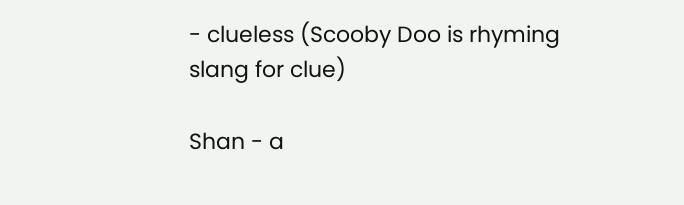- clueless (Scooby Doo is rhyming slang for clue)

Shan - a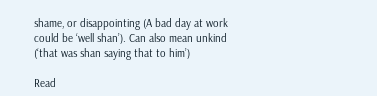shame, or disappointing (A bad day at work could be ‘well shan’). Can also mean unkind (‘that was shan saying that to him’)

Read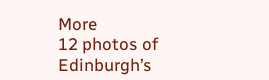More
12 photos of Edinburgh’s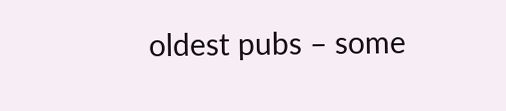oldest pubs – some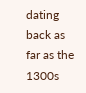dating back as far as the 1300s